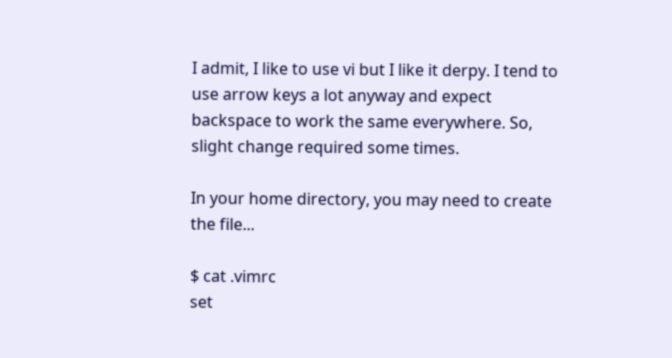I admit, I like to use vi but I like it derpy. I tend to use arrow keys a lot anyway and expect backspace to work the same everywhere. So, slight change required some times.

In your home directory, you may need to create the file...

$ cat .vimrc
set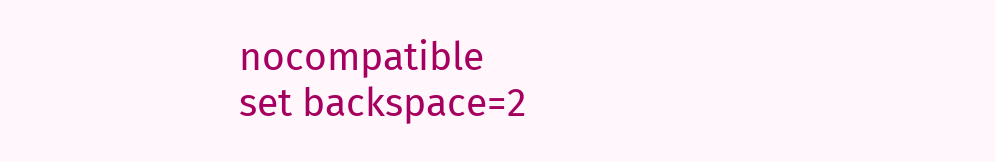nocompatible
set backspace=2